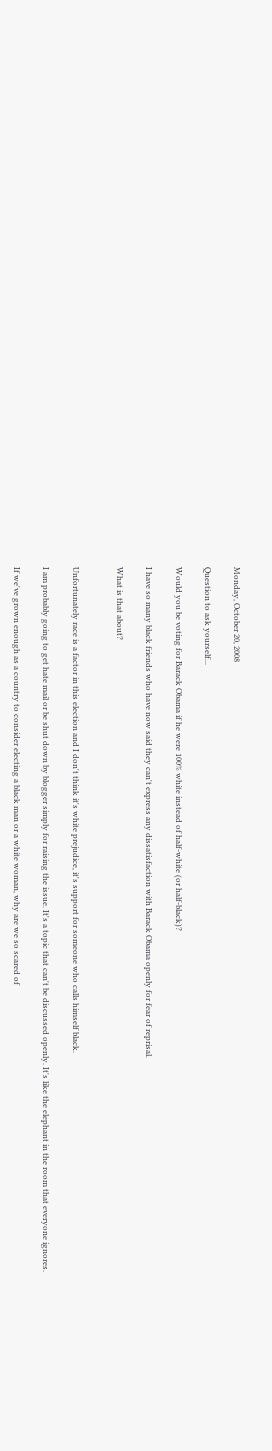Monday, October 20, 2008

Question to ask yourself...

Would you be voting for Barack Obama if he were 100% white instead of half-white (or half-black)?

I have so many black friends who have now said they can't express any dissatisfaction with Barack Obama openly for fear of reprisal.

What is that about?


Unfortunately race is a factor in this election and I don't think it's white prejudice, it's support for someone who calls himself black.

I am probably going to get hate mail or be shut down by blogger simply for raising the issue. It's a topic that can't be discussed openly. It's like the elephant in the room that everyone ignores.

If we've grown enough as a country to consider electing a black man or a white woman, why are we so scared of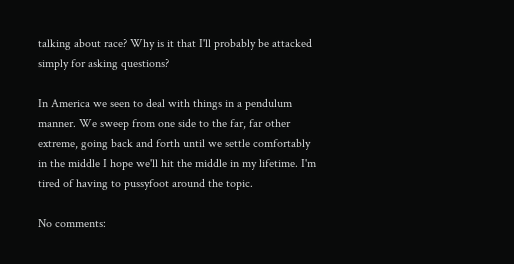talking about race? Why is it that I'll probably be attacked simply for asking questions?

In America we seen to deal with things in a pendulum manner. We sweep from one side to the far, far other extreme, going back and forth until we settle comfortably in the middle I hope we'll hit the middle in my lifetime. I'm tired of having to pussyfoot around the topic.

No comments: